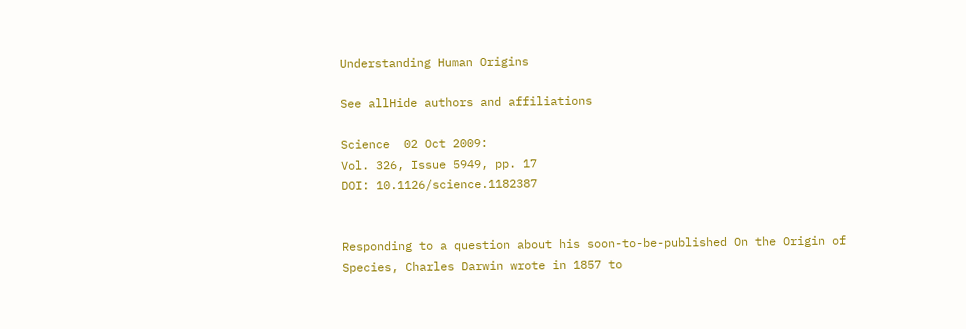Understanding Human Origins

See allHide authors and affiliations

Science  02 Oct 2009:
Vol. 326, Issue 5949, pp. 17
DOI: 10.1126/science.1182387


Responding to a question about his soon-to-be-published On the Origin of Species, Charles Darwin wrote in 1857 to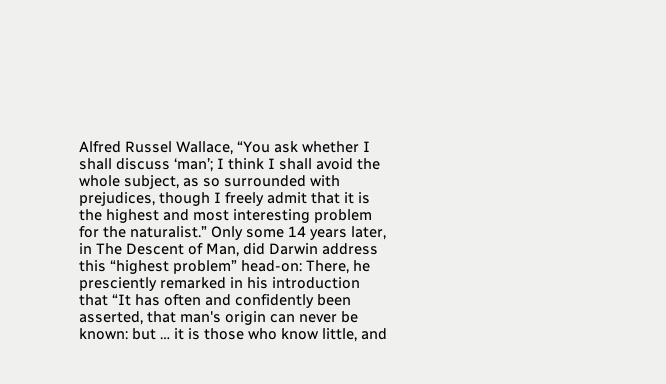Alfred Russel Wallace, “You ask whether I shall discuss ‘man’; I think I shall avoid the whole subject, as so surrounded with prejudices, though I freely admit that it is the highest and most interesting problem for the naturalist.” Only some 14 years later, in The Descent of Man, did Darwin address this “highest problem” head-on: There, he presciently remarked in his introduction that “It has often and confidently been asserted, that man's origin can never be known: but … it is those who know little, and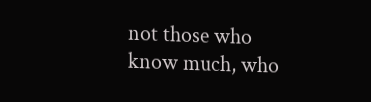not those who know much, who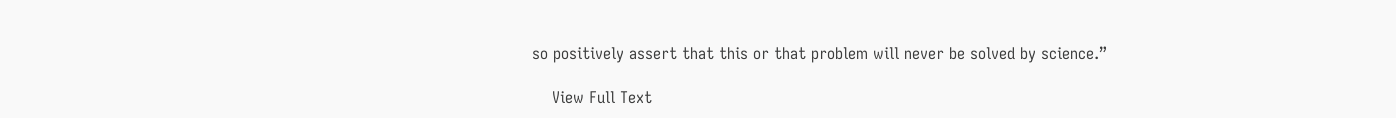so positively assert that this or that problem will never be solved by science.”

    View Full Text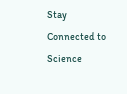Stay Connected to Science